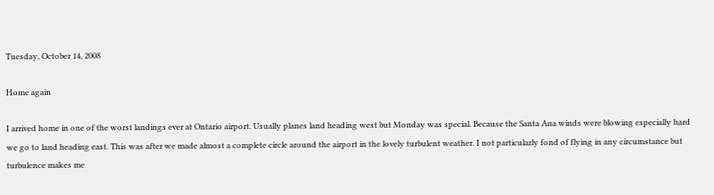Tuesday, October 14, 2008

Home again

I arrived home in one of the worst landings ever at Ontario airport. Usually planes land heading west but Monday was special. Because the Santa Ana winds were blowing especially hard we go to land heading east. This was after we made almost a complete circle around the airport in the lovely turbulent weather. I not particularly fond of flying in any circumstance but turbulence makes me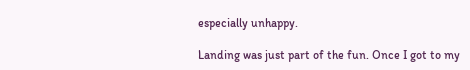especially unhappy.

Landing was just part of the fun. Once I got to my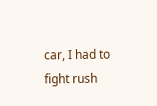car, I had to fight rush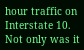hour traffic on Interstate 10. Not only was it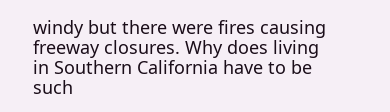windy but there were fires causing freeway closures. Why does living in Southern California have to be such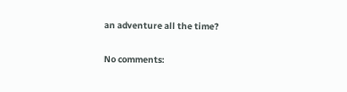an adventure all the time?

No comments: